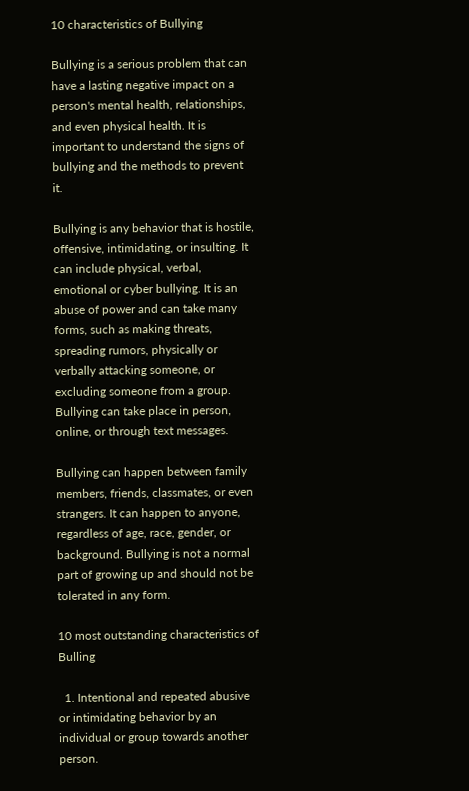10 characteristics of Bullying

Bullying is a serious problem that can have a lasting negative impact on a person's mental health, relationships, and even physical health. It is important to understand the signs of bullying and the methods to prevent it.

Bullying is any behavior that is hostile, offensive, intimidating, or insulting. It can include physical, verbal, emotional or cyber bullying. It is an abuse of power and can take many forms, such as making threats, spreading rumors, physically or verbally attacking someone, or excluding someone from a group. Bullying can take place in person, online, or through text messages.

Bullying can happen between family members, friends, classmates, or even strangers. It can happen to anyone, regardless of age, race, gender, or background. Bullying is not a normal part of growing up and should not be tolerated in any form.

10 most outstanding characteristics of Bulling

  1. Intentional and repeated abusive or intimidating behavior by an individual or group towards another person.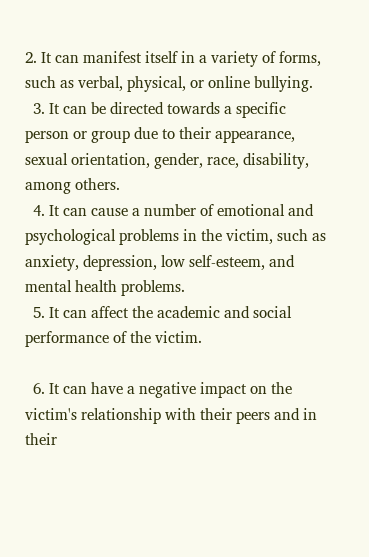2. It can manifest itself in a variety of forms, such as verbal, physical, or online bullying.
  3. It can be directed towards a specific person or group due to their appearance, sexual orientation, gender, race, disability, among others.
  4. It can cause a number of emotional and psychological problems in the victim, such as anxiety, depression, low self-esteem, and mental health problems.
  5. It can affect the academic and social performance of the victim.

  6. It can have a negative impact on the victim's relationship with their peers and in their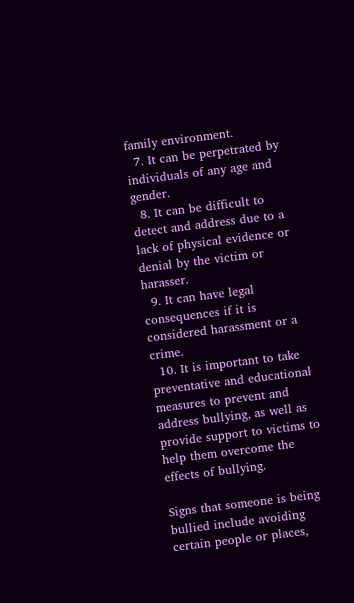family environment.
  7. It can be perpetrated by individuals of any age and gender.
  8. It can be difficult to detect and address due to a lack of physical evidence or denial by the victim or harasser.
  9. It can have legal consequences if it is considered harassment or a crime.
  10. It is important to take preventative and educational measures to prevent and address bullying, as well as provide support to victims to help them overcome the effects of bullying.

Signs that someone is being bullied include avoiding certain people or places,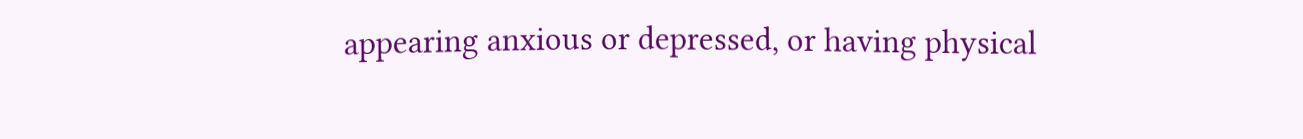appearing anxious or depressed, or having physical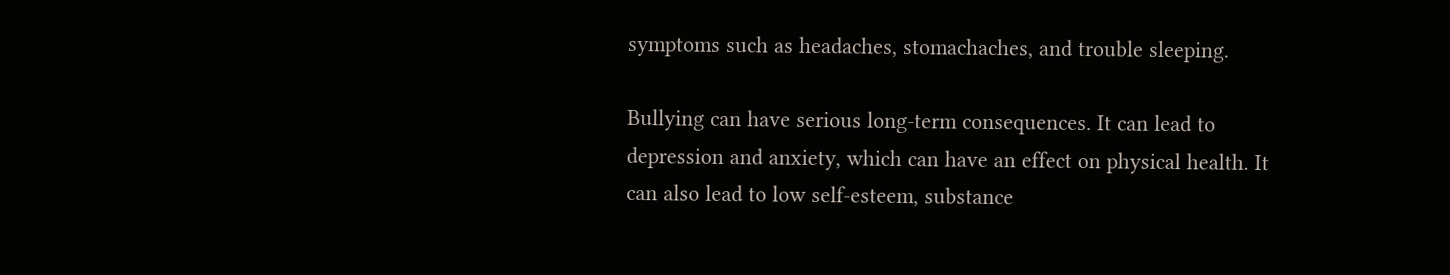symptoms such as headaches, stomachaches, and trouble sleeping.

Bullying can have serious long-term consequences. It can lead to depression and anxiety, which can have an effect on physical health. It can also lead to low self-esteem, substance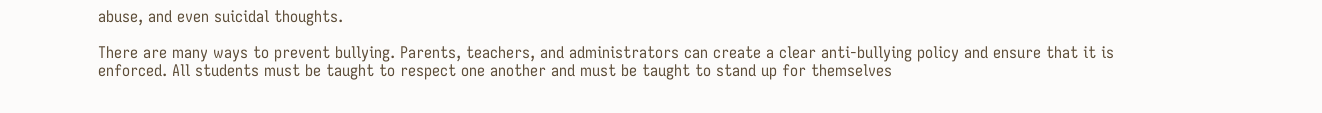abuse, and even suicidal thoughts.

There are many ways to prevent bullying. Parents, teachers, and administrators can create a clear anti-bullying policy and ensure that it is enforced. All students must be taught to respect one another and must be taught to stand up for themselves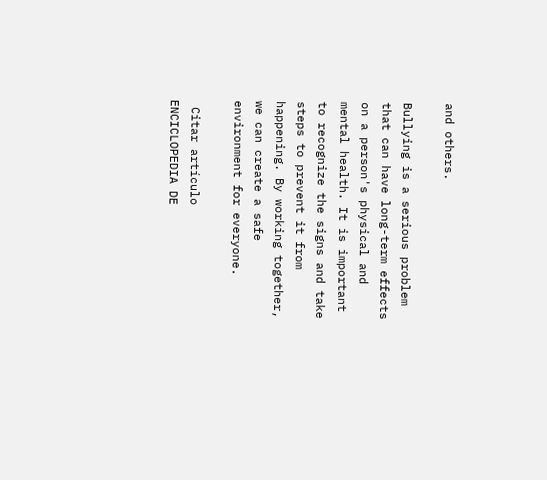and others.

Bullying is a serious problem that can have long-term effects on a person's physical and mental health. It is important to recognize the signs and take steps to prevent it from happening. By working together, we can create a safe environment for everyone.

 Citar artículo
ENCICLOPEDIA DE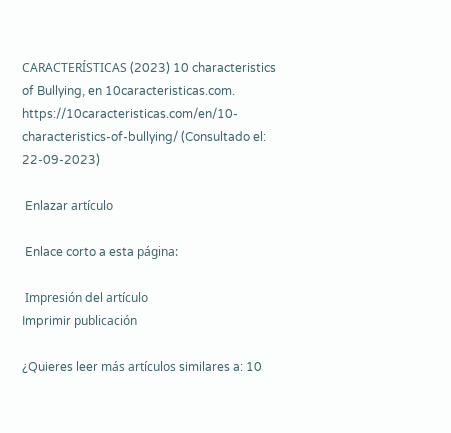CARACTERÍSTICAS (2023) 10 characteristics of Bullying, en 10caracteristicas.com. https://10caracteristicas.com/en/10-characteristics-of-bullying/ (Consultado el: 22-09-2023)

 Enlazar artículo

 Enlace corto a esta página:

 Impresión del artículo
Imprimir publicación

¿Quieres leer más artículos similares a: 10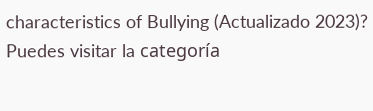characteristics of Bullying (Actualizado 2023)? Puedes visitar la categoría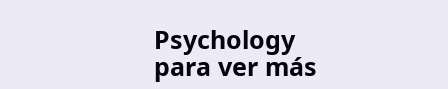Psychology para ver más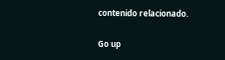contenido relacionado.

Go up